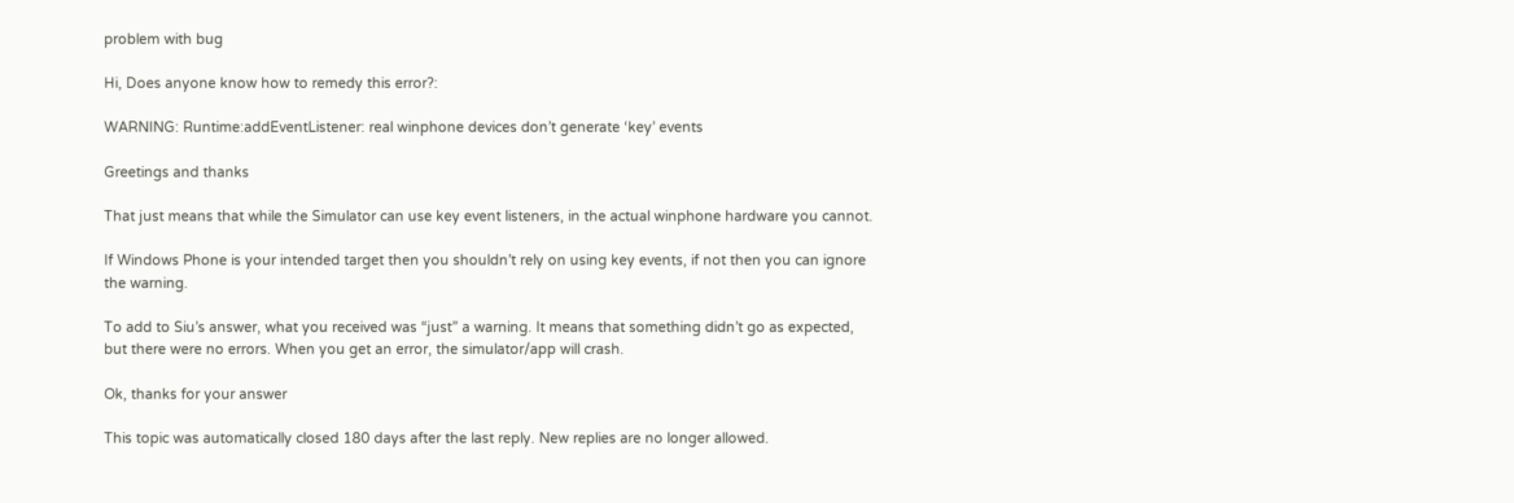problem with bug

Hi, Does anyone know how to remedy this error?:

WARNING: Runtime:addEventListener: real winphone devices don’t generate ‘key’ events

Greetings and thanks

That just means that while the Simulator can use key event listeners, in the actual winphone hardware you cannot.

If Windows Phone is your intended target then you shouldn’t rely on using key events, if not then you can ignore the warning.

To add to Siu’s answer, what you received was “just” a warning. It means that something didn’t go as expected, but there were no errors. When you get an error, the simulator/app will crash.

Ok, thanks for your answer

This topic was automatically closed 180 days after the last reply. New replies are no longer allowed.